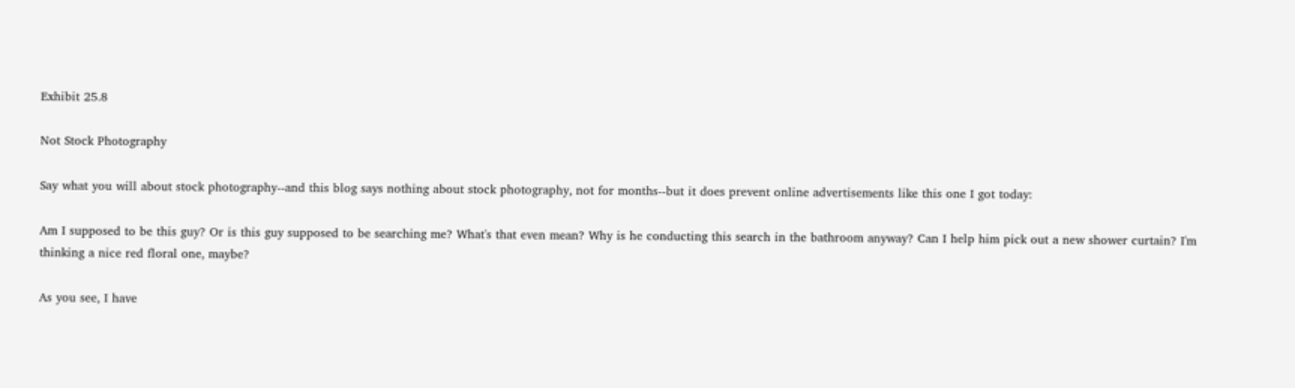Exhibit 25.8

Not Stock Photography

Say what you will about stock photography--and this blog says nothing about stock photography, not for months--but it does prevent online advertisements like this one I got today:

Am I supposed to be this guy? Or is this guy supposed to be searching me? What's that even mean? Why is he conducting this search in the bathroom anyway? Can I help him pick out a new shower curtain? I'm thinking a nice red floral one, maybe?

As you see, I have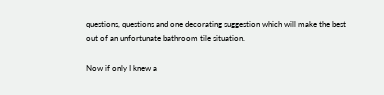questions, questions and one decorating suggestion which will make the best out of an unfortunate bathroom tile situation.

Now if only I knew a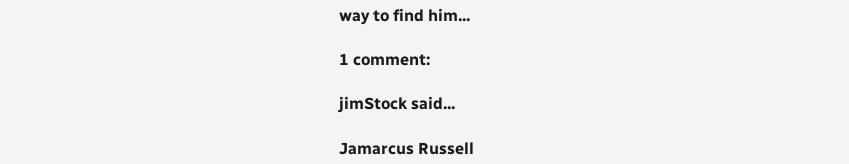way to find him...

1 comment:

jimStock said...

Jamarcus Russell